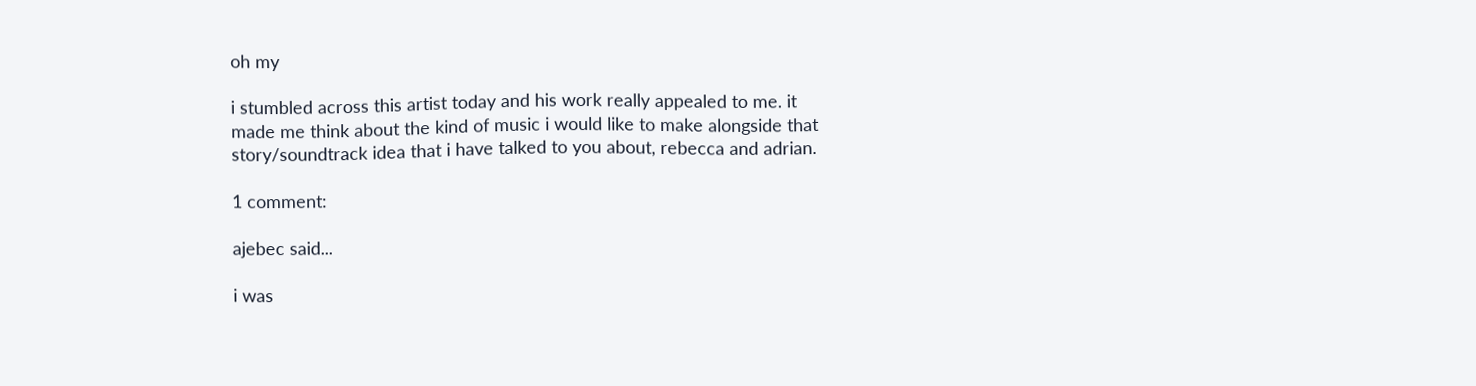oh my

i stumbled across this artist today and his work really appealed to me. it made me think about the kind of music i would like to make alongside that story/soundtrack idea that i have talked to you about, rebecca and adrian.

1 comment:

ajebec said...

i was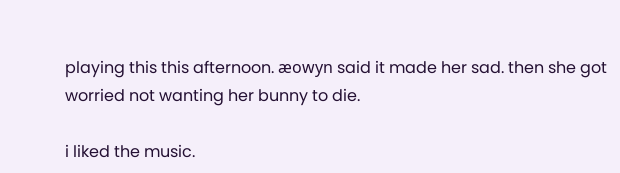playing this this afternoon. æowyn said it made her sad. then she got worried not wanting her bunny to die.

i liked the music.